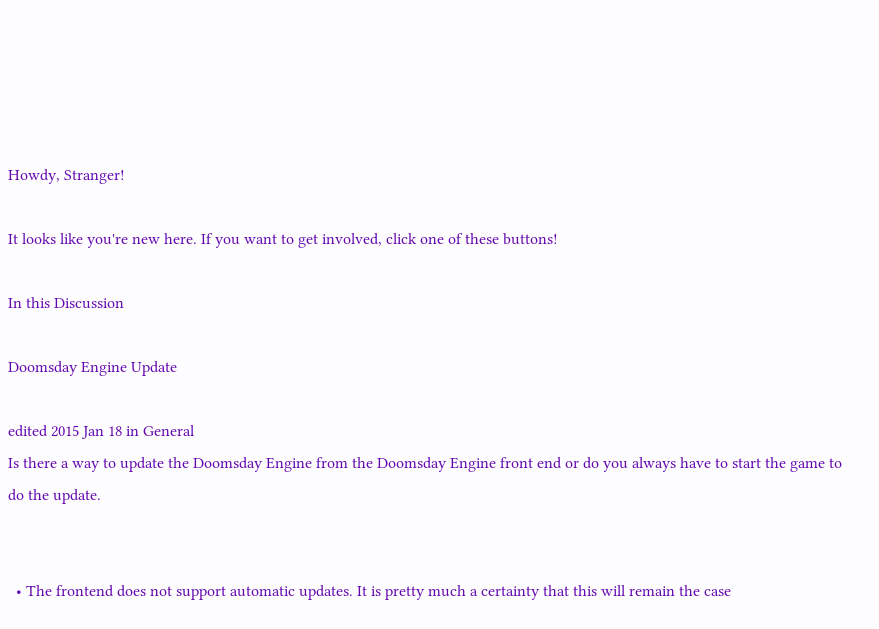Howdy, Stranger!

It looks like you're new here. If you want to get involved, click one of these buttons!

In this Discussion

Doomsday Engine Update

edited 2015 Jan 18 in General
Is there a way to update the Doomsday Engine from the Doomsday Engine front end or do you always have to start the game to do the update.


  • The frontend does not support automatic updates. It is pretty much a certainty that this will remain the case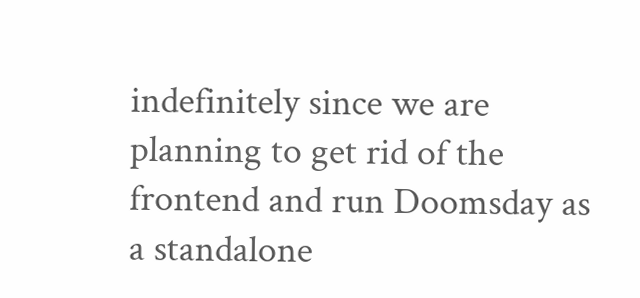indefinitely since we are planning to get rid of the frontend and run Doomsday as a standalone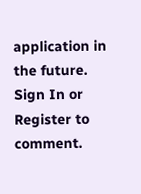application in the future.
Sign In or Register to comment.